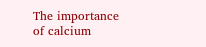The importance of calcium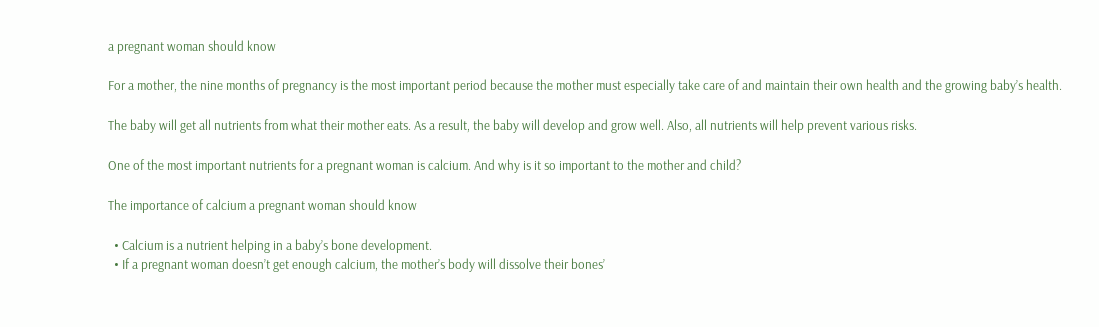a pregnant woman should know

For a mother, the nine months of pregnancy is the most important period because the mother must especially take care of and maintain their own health and the growing baby’s health.

The baby will get all nutrients from what their mother eats. As a result, the baby will develop and grow well. Also, all nutrients will help prevent various risks.

One of the most important nutrients for a pregnant woman is calcium. And why is it so important to the mother and child?

The importance of calcium a pregnant woman should know

  • Calcium is a nutrient helping in a baby’s bone development.
  • If a pregnant woman doesn’t get enough calcium, the mother’s body will dissolve their bones’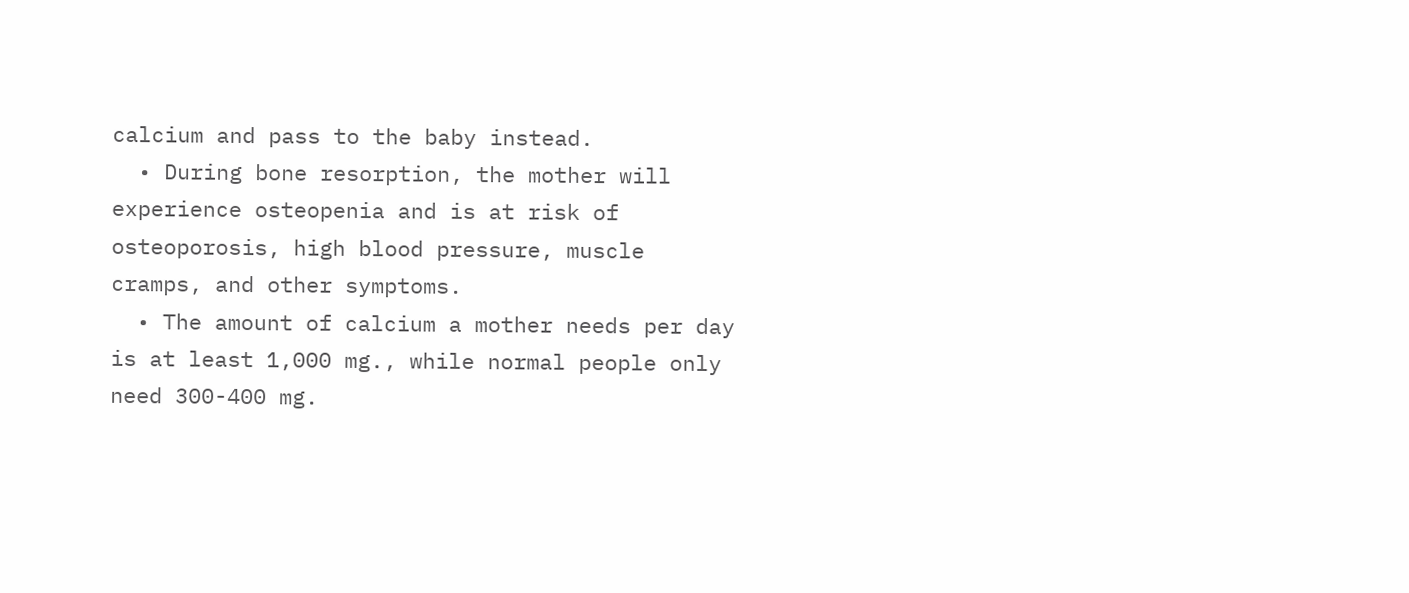calcium and pass to the baby instead.
  • During bone resorption, the mother will experience osteopenia and is at risk of osteoporosis, high blood pressure, muscle cramps, and other symptoms.
  • The amount of calcium a mother needs per day is at least 1,000 mg., while normal people only need 300-400 mg.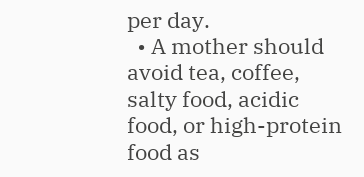per day.
  • A mother should avoid tea, coffee, salty food, acidic food, or high-protein food as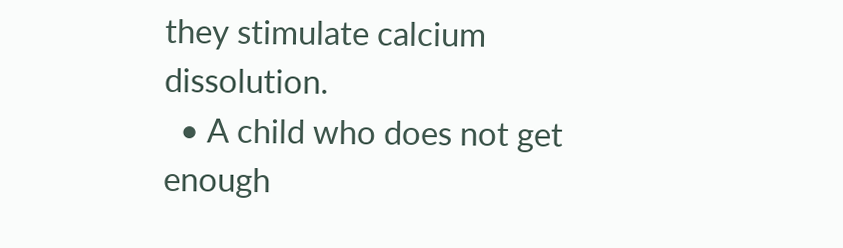they stimulate calcium dissolution.
  • A child who does not get enough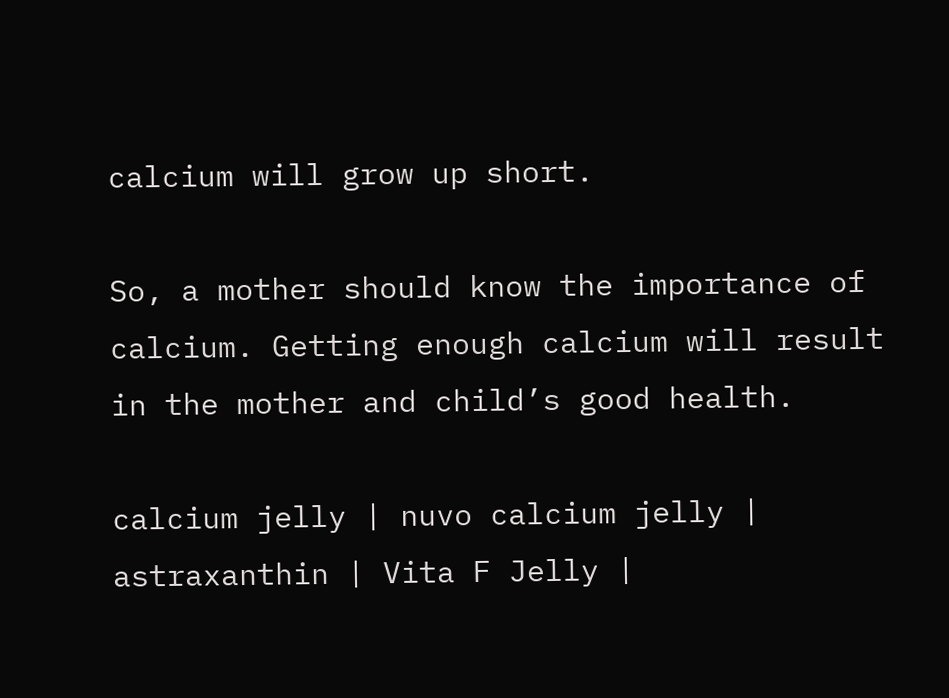calcium will grow up short.

So, a mother should know the importance of calcium. Getting enough calcium will result in the mother and child’s good health.

calcium jelly | nuvo calcium jelly | astraxanthin | Vita F Jelly |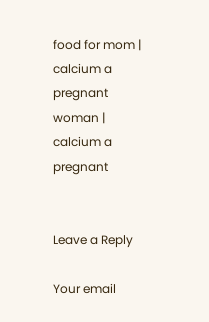food for mom | calcium a pregnant woman | calcium a pregnant


Leave a Reply

Your email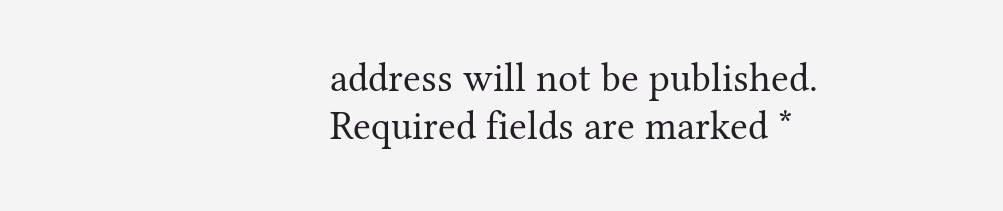address will not be published. Required fields are marked *